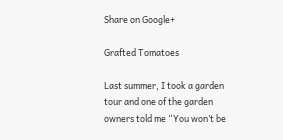Share on Google+

Grafted Tomatoes

Last summer, I took a garden tour and one of the garden owners told me “You won’t be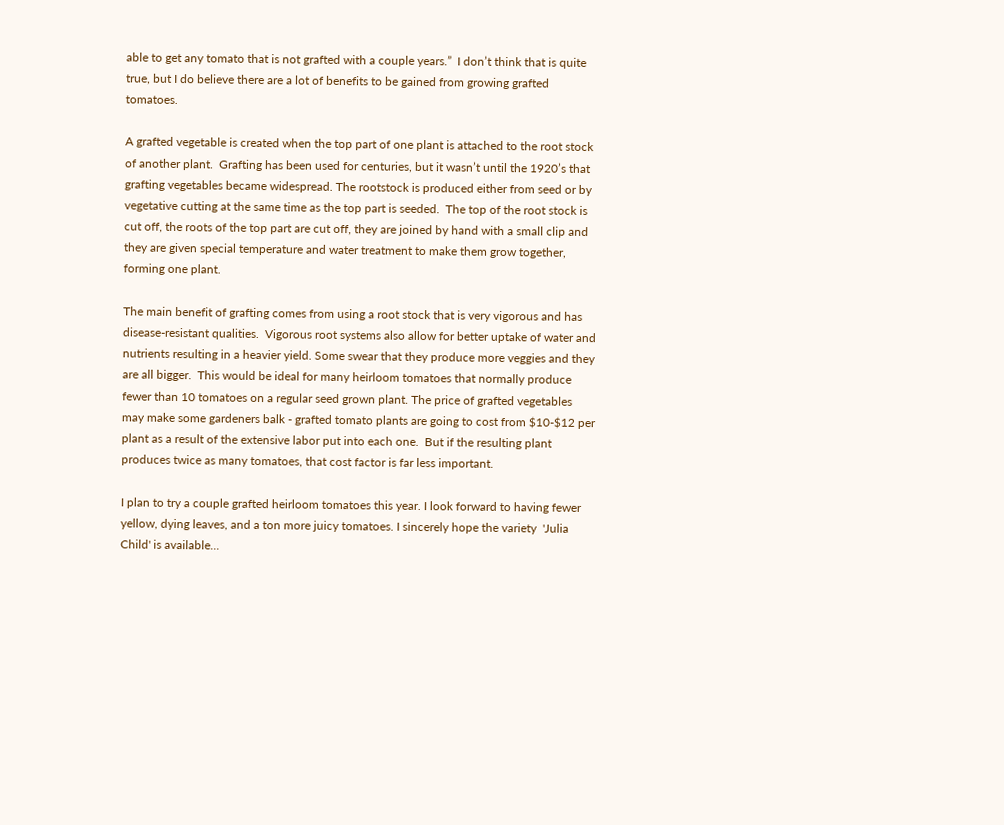able to get any tomato that is not grafted with a couple years.”  I don’t think that is quite true, but I do believe there are a lot of benefits to be gained from growing grafted tomatoes.

A grafted vegetable is created when the top part of one plant is attached to the root stock of another plant.  Grafting has been used for centuries, but it wasn’t until the 1920’s that grafting vegetables became widespread. The rootstock is produced either from seed or by vegetative cutting at the same time as the top part is seeded.  The top of the root stock is cut off, the roots of the top part are cut off, they are joined by hand with a small clip and they are given special temperature and water treatment to make them grow together, forming one plant.

The main benefit of grafting comes from using a root stock that is very vigorous and has disease-resistant qualities.  Vigorous root systems also allow for better uptake of water and nutrients resulting in a heavier yield. Some swear that they produce more veggies and they are all bigger.  This would be ideal for many heirloom tomatoes that normally produce fewer than 10 tomatoes on a regular seed grown plant. The price of grafted vegetables may make some gardeners balk - grafted tomato plants are going to cost from $10-$12 per plant as a result of the extensive labor put into each one.  But if the resulting plant produces twice as many tomatoes, that cost factor is far less important.

I plan to try a couple grafted heirloom tomatoes this year. I look forward to having fewer yellow, dying leaves, and a ton more juicy tomatoes. I sincerely hope the variety  'Julia Child' is available...